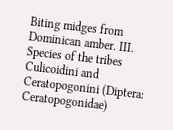Biting midges from Dominican amber. III. Species of the tribes Culicoidini and Ceratopogonini (Diptera: Ceratopogonidae)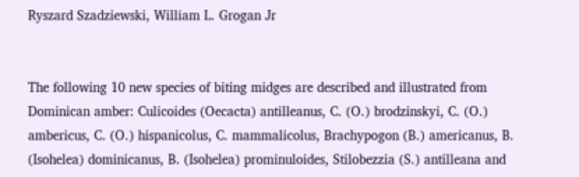Ryszard Szadziewski, William L. Grogan Jr


The following 10 new species of biting midges are described and illustrated from Dominican amber: Culicoides (Oecacta) antilleanus, C. (O.) brodzinskyi, C. (O.) ambericus, C. (O.) hispanicolus, C. mammalicolus, Brachypogon (B.) americanus, B. (Isohelea) dominicanus, B. (Isohelea) prominuloides, Stilobezzia (S.) antilleana and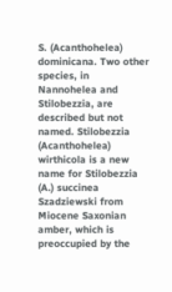S. (Acanthohelea) dominicana. Two other species, in Nannohelea and Stilobezzia, are described but not named. Stilobezzia (Acanthohelea) wirthicola is a new name for Stilobezzia (A.) succinea Szadziewski from Miocene Saxonian amber, which is preoccupied by the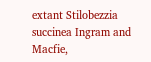extant Stilobezzia succinea Ingram and Macfie,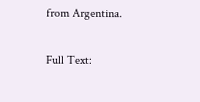from Argentina.

Full Text: